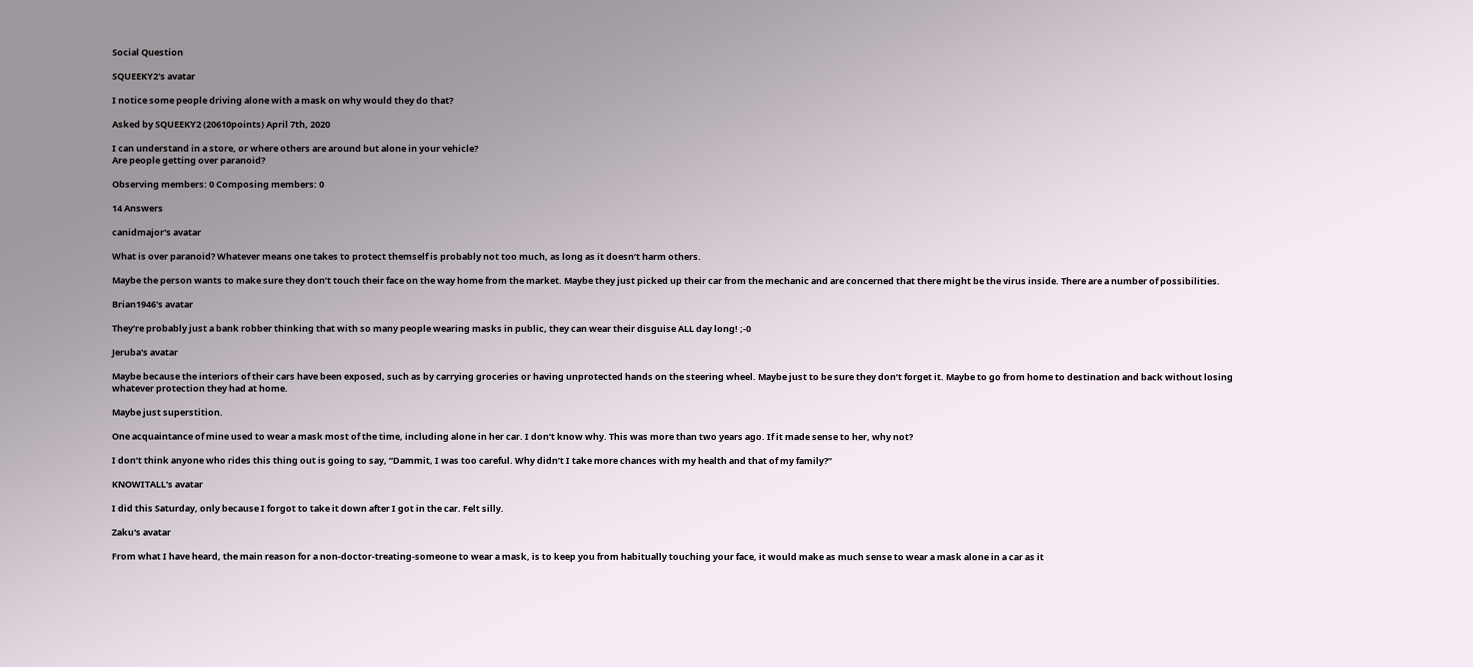Social Question

SQUEEKY2's avatar

I notice some people driving alone with a mask on why would they do that?

Asked by SQUEEKY2 (20610points) April 7th, 2020

I can understand in a store, or where others are around but alone in your vehicle?
Are people getting over paranoid?

Observing members: 0 Composing members: 0

14 Answers

canidmajor's avatar

What is over paranoid? Whatever means one takes to protect themself is probably not too much, as long as it doesn’t harm others.

Maybe the person wants to make sure they don’t touch their face on the way home from the market. Maybe they just picked up their car from the mechanic and are concerned that there might be the virus inside. There are a number of possibilities.

Brian1946's avatar

They’re probably just a bank robber thinking that with so many people wearing masks in public, they can wear their disguise ALL day long! ;-0

Jeruba's avatar

Maybe because the interiors of their cars have been exposed, such as by carrying groceries or having unprotected hands on the steering wheel. Maybe just to be sure they don’t forget it. Maybe to go from home to destination and back without losing whatever protection they had at home.

Maybe just superstition.

One acquaintance of mine used to wear a mask most of the time, including alone in her car. I don’t know why. This was more than two years ago. If it made sense to her, why not?

I don’t think anyone who rides this thing out is going to say, “Dammit, I was too careful. Why didn’t I take more chances with my health and that of my family?”

KNOWITALL's avatar

I did this Saturday, only because I forgot to take it down after I got in the car. Felt silly.

Zaku's avatar

From what I have heard, the main reason for a non-doctor-treating-someone to wear a mask, is to keep you from habitually touching your face, it would make as much sense to wear a mask alone in a car as it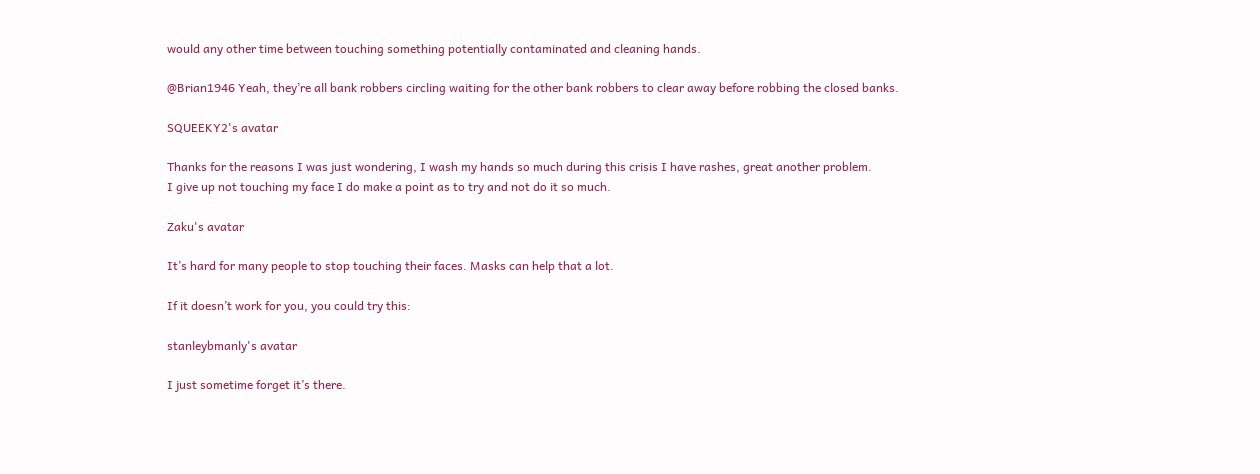would any other time between touching something potentially contaminated and cleaning hands.

@Brian1946 Yeah, they’re all bank robbers circling waiting for the other bank robbers to clear away before robbing the closed banks.

SQUEEKY2's avatar

Thanks for the reasons I was just wondering, I wash my hands so much during this crisis I have rashes, great another problem.
I give up not touching my face I do make a point as to try and not do it so much.

Zaku's avatar

It’s hard for many people to stop touching their faces. Masks can help that a lot.

If it doesn’t work for you, you could try this:

stanleybmanly's avatar

I just sometime forget it’s there.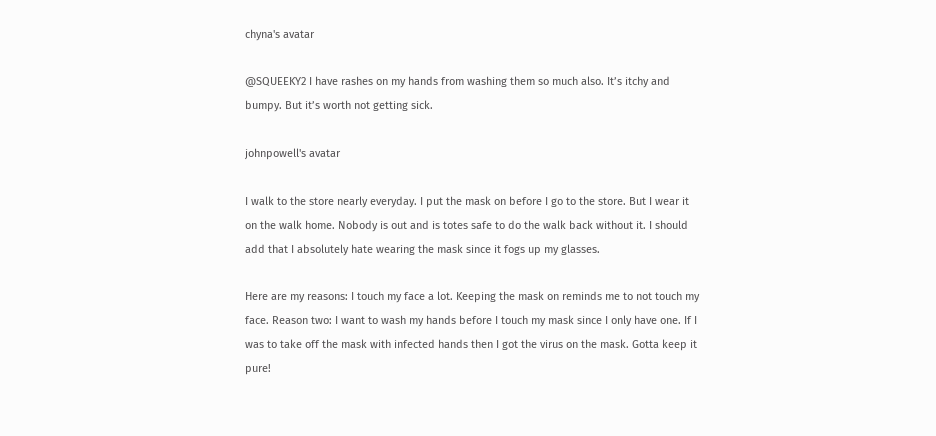chyna's avatar

@SQUEEKY2 I have rashes on my hands from washing them so much also. It’s itchy and bumpy. But it’s worth not getting sick.

johnpowell's avatar

I walk to the store nearly everyday. I put the mask on before I go to the store. But I wear it on the walk home. Nobody is out and is totes safe to do the walk back without it. I should add that I absolutely hate wearing the mask since it fogs up my glasses.

Here are my reasons: I touch my face a lot. Keeping the mask on reminds me to not touch my face. Reason two: I want to wash my hands before I touch my mask since I only have one. If I was to take off the mask with infected hands then I got the virus on the mask. Gotta keep it pure!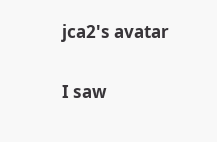jca2's avatar

I saw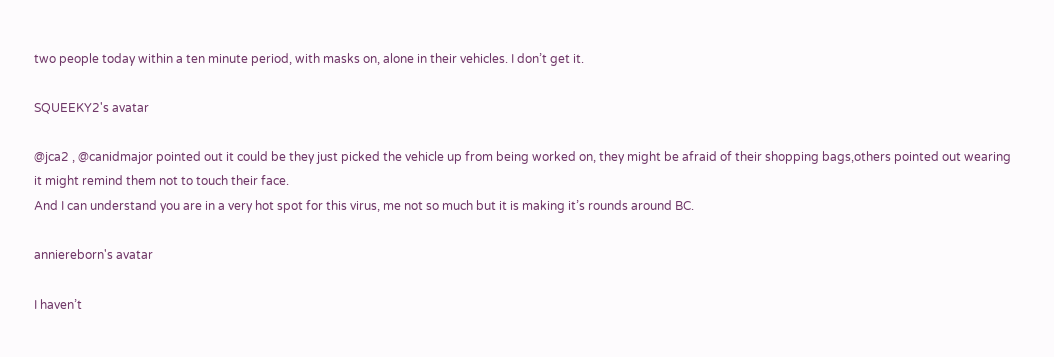two people today within a ten minute period, with masks on, alone in their vehicles. I don’t get it.

SQUEEKY2's avatar

@jca2 , @canidmajor pointed out it could be they just picked the vehicle up from being worked on, they might be afraid of their shopping bags,others pointed out wearing it might remind them not to touch their face.
And I can understand you are in a very hot spot for this virus, me not so much but it is making it’s rounds around BC.

anniereborn's avatar

I haven’t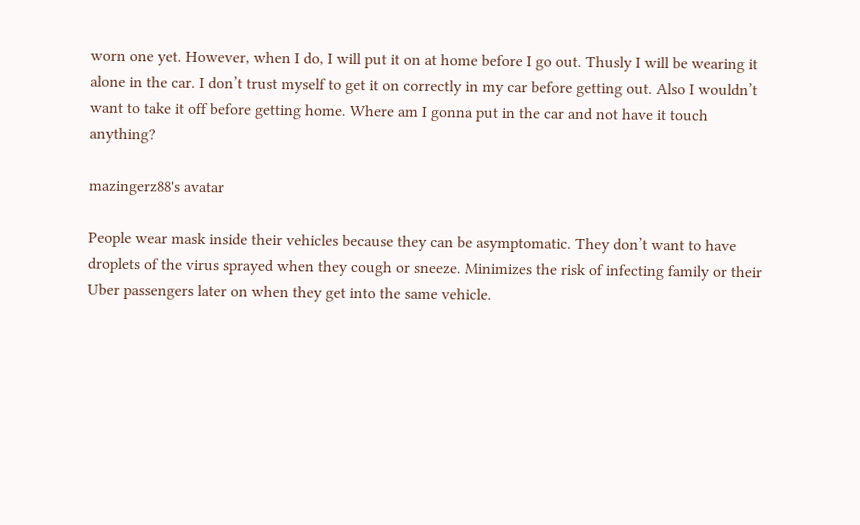worn one yet. However, when I do, I will put it on at home before I go out. Thusly I will be wearing it alone in the car. I don’t trust myself to get it on correctly in my car before getting out. Also I wouldn’t want to take it off before getting home. Where am I gonna put in the car and not have it touch anything?

mazingerz88's avatar

People wear mask inside their vehicles because they can be asymptomatic. They don’t want to have droplets of the virus sprayed when they cough or sneeze. Minimizes the risk of infecting family or their Uber passengers later on when they get into the same vehicle.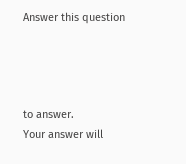Answer this question




to answer.
Your answer will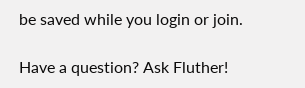be saved while you login or join.

Have a question? Ask Fluther!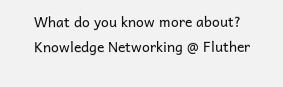What do you know more about?
Knowledge Networking @ Fluther